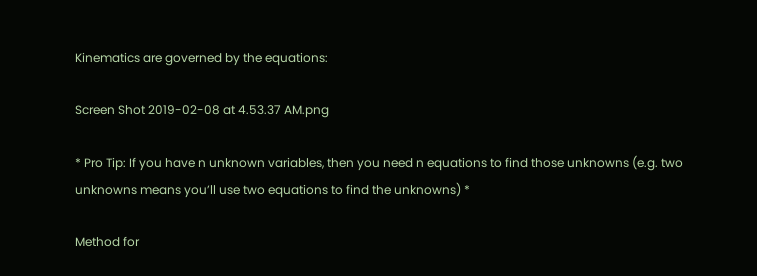Kinematics are governed by the equations:

Screen Shot 2019-02-08 at 4.53.37 AM.png

* Pro Tip: If you have n unknown variables, then you need n equations to find those unknowns (e.g. two unknowns means you’ll use two equations to find the unknowns) *

Method for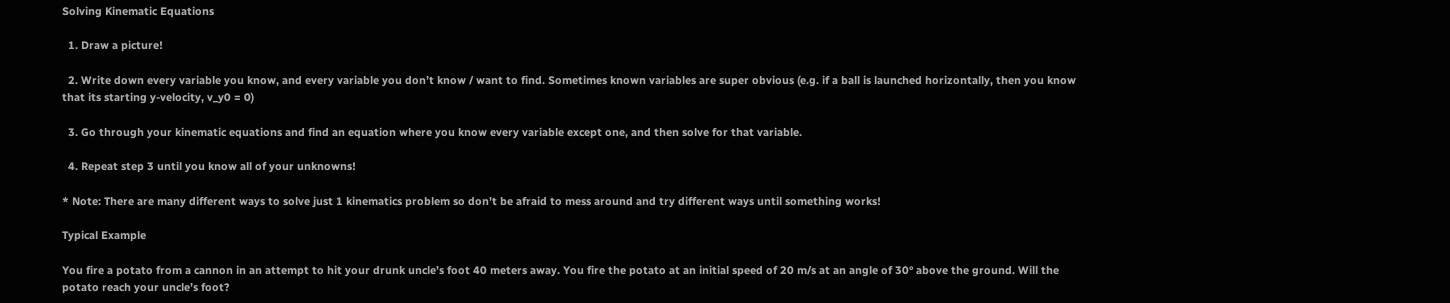Solving Kinematic Equations

  1. Draw a picture!

  2. Write down every variable you know, and every variable you don’t know / want to find. Sometimes known variables are super obvious (e.g. if a ball is launched horizontally, then you know that its starting y-velocity, v_y0 = 0)

  3. Go through your kinematic equations and find an equation where you know every variable except one, and then solve for that variable.

  4. Repeat step 3 until you know all of your unknowns!

* Note: There are many different ways to solve just 1 kinematics problem so don’t be afraid to mess around and try different ways until something works!

Typical Example

You fire a potato from a cannon in an attempt to hit your drunk uncle’s foot 40 meters away. You fire the potato at an initial speed of 20 m/s at an angle of 30° above the ground. Will the potato reach your uncle’s foot?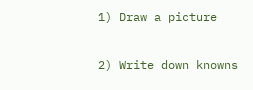1) Draw a picture

2) Write down knowns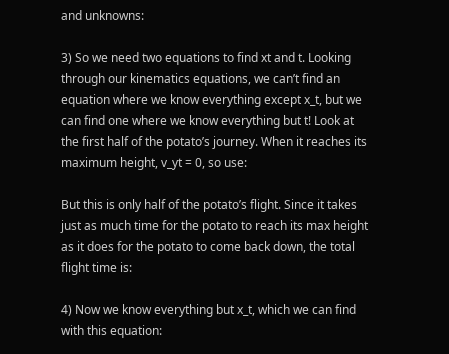and unknowns:

3) So we need two equations to find xt and t. Looking through our kinematics equations, we can’t find an equation where we know everything except x_t, but we can find one where we know everything but t! Look at the first half of the potato’s journey. When it reaches its maximum height, v_yt = 0, so use:

But this is only half of the potato’s flight. Since it takes just as much time for the potato to reach its max height as it does for the potato to come back down, the total flight time is:

4) Now we know everything but x_t, which we can find with this equation: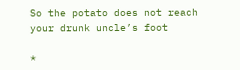So the potato does not reach your drunk uncle’s foot

*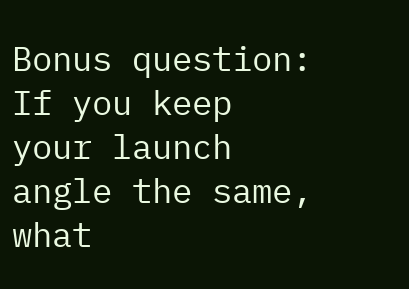Bonus question: If you keep your launch angle the same, what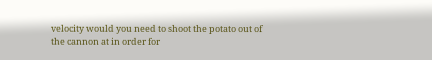velocity would you need to shoot the potato out of the cannon at in order for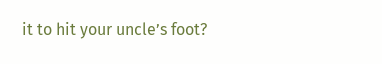it to hit your uncle’s foot?